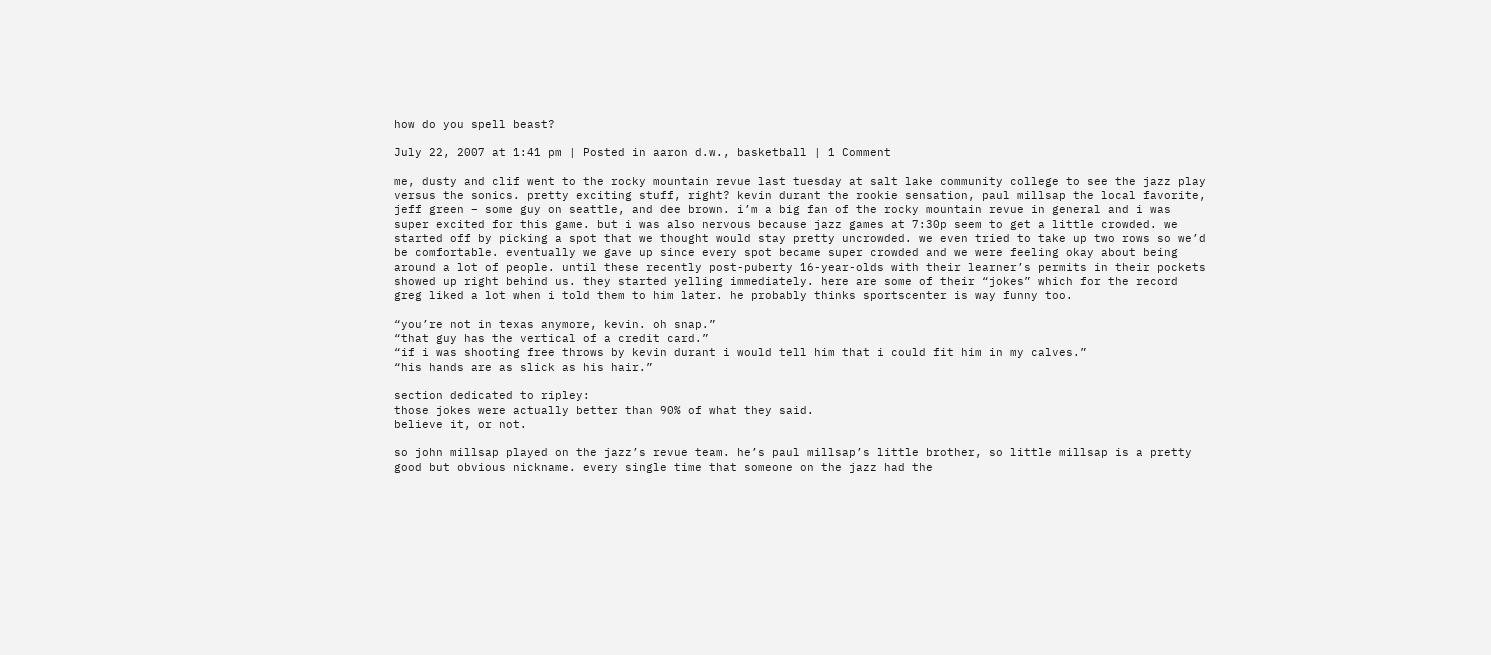how do you spell beast?

July 22, 2007 at 1:41 pm | Posted in aaron d.w., basketball | 1 Comment

me, dusty and clif went to the rocky mountain revue last tuesday at salt lake community college to see the jazz play versus the sonics. pretty exciting stuff, right? kevin durant the rookie sensation, paul millsap the local favorite, jeff green – some guy on seattle, and dee brown. i’m a big fan of the rocky mountain revue in general and i was super excited for this game. but i was also nervous because jazz games at 7:30p seem to get a little crowded. we started off by picking a spot that we thought would stay pretty uncrowded. we even tried to take up two rows so we’d be comfortable. eventually we gave up since every spot became super crowded and we were feeling okay about being around a lot of people. until these recently post-puberty 16-year-olds with their learner’s permits in their pockets showed up right behind us. they started yelling immediately. here are some of their “jokes” which for the record greg liked a lot when i told them to him later. he probably thinks sportscenter is way funny too.

“you’re not in texas anymore, kevin. oh snap.”
“that guy has the vertical of a credit card.”
“if i was shooting free throws by kevin durant i would tell him that i could fit him in my calves.”
“his hands are as slick as his hair.”

section dedicated to ripley:
those jokes were actually better than 90% of what they said.
believe it, or not.

so john millsap played on the jazz’s revue team. he’s paul millsap’s little brother, so little millsap is a pretty good but obvious nickname. every single time that someone on the jazz had the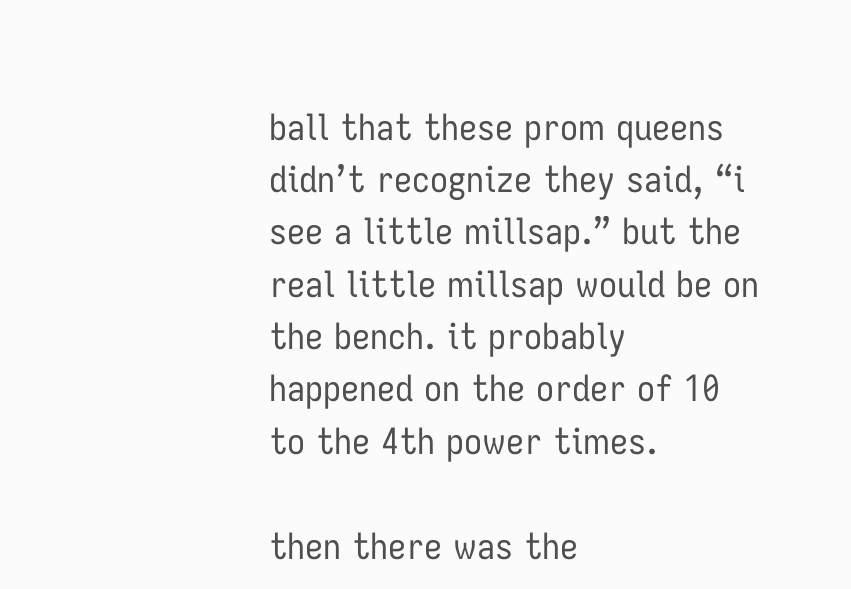ball that these prom queens didn’t recognize they said, “i see a little millsap.” but the real little millsap would be on the bench. it probably happened on the order of 10 to the 4th power times.

then there was the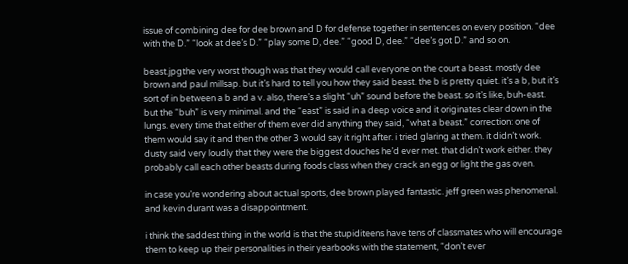issue of combining dee for dee brown and D for defense together in sentences on every position. “dee with the D.” “look at dee’s D.” “play some D, dee.” “good D, dee.” “dee’s got D.” and so on.

beast.jpgthe very worst though was that they would call everyone on the court a beast. mostly dee brown and paul millsap. but it’s hard to tell you how they said beast. the b is pretty quiet. it’s a b, but it’s sort of in between a b and a v. also, there’s a slight “uh” sound before the beast. so it’s like, buh-east. but the “buh” is very minimal. and the “east” is said in a deep voice and it originates clear down in the lungs. every time that either of them ever did anything they said, “what a beast.” correction: one of them would say it and then the other 3 would say it right after. i tried glaring at them. it didn’t work. dusty said very loudly that they were the biggest douches he’d ever met. that didn’t work either. they probably call each other beasts during foods class when they crack an egg or light the gas oven.

in case you’re wondering about actual sports, dee brown played fantastic. jeff green was phenomenal. and kevin durant was a disappointment.

i think the saddest thing in the world is that the stupiditeens have tens of classmates who will encourage them to keep up their personalities in their yearbooks with the statement, “don’t ever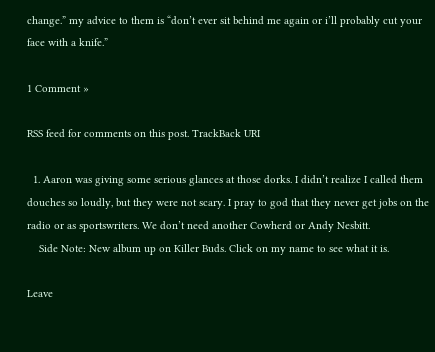change.” my advice to them is “don’t ever sit behind me again or i’ll probably cut your face with a knife.”

1 Comment »

RSS feed for comments on this post. TrackBack URI

  1. Aaron was giving some serious glances at those dorks. I didn’t realize I called them douches so loudly, but they were not scary. I pray to god that they never get jobs on the radio or as sportswriters. We don’t need another Cowherd or Andy Nesbitt.
    Side Note: New album up on Killer Buds. Click on my name to see what it is.

Leave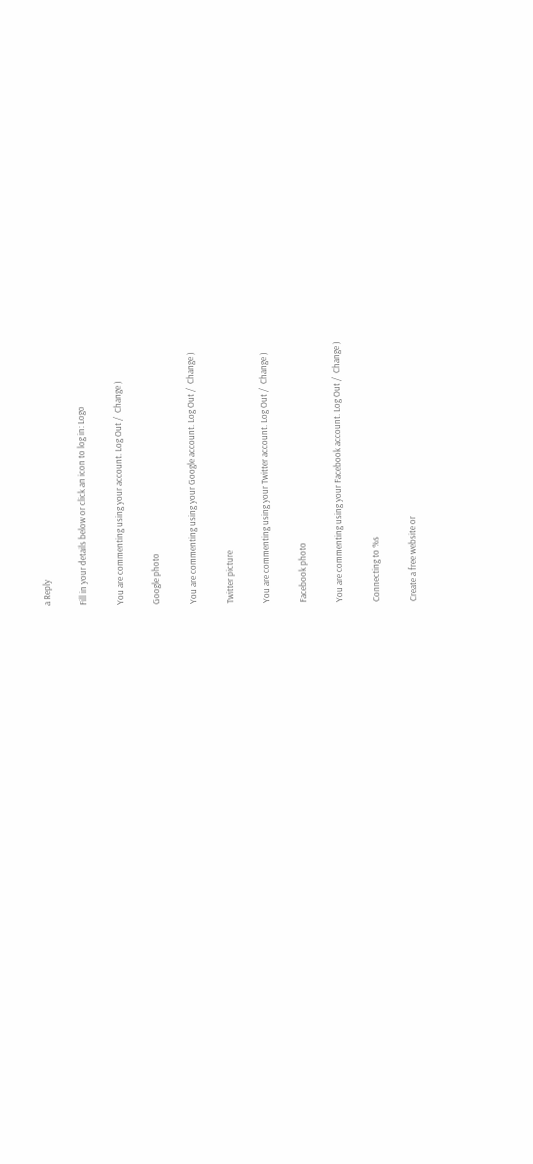a Reply

Fill in your details below or click an icon to log in: Logo

You are commenting using your account. Log Out /  Change )

Google photo

You are commenting using your Google account. Log Out /  Change )

Twitter picture

You are commenting using your Twitter account. Log Out /  Change )

Facebook photo

You are commenting using your Facebook account. Log Out /  Change )

Connecting to %s

Create a free website or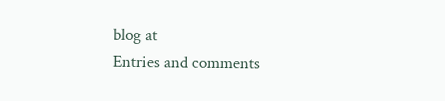blog at
Entries and comments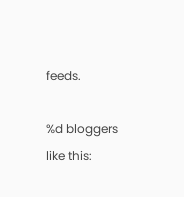feeds.

%d bloggers like this: